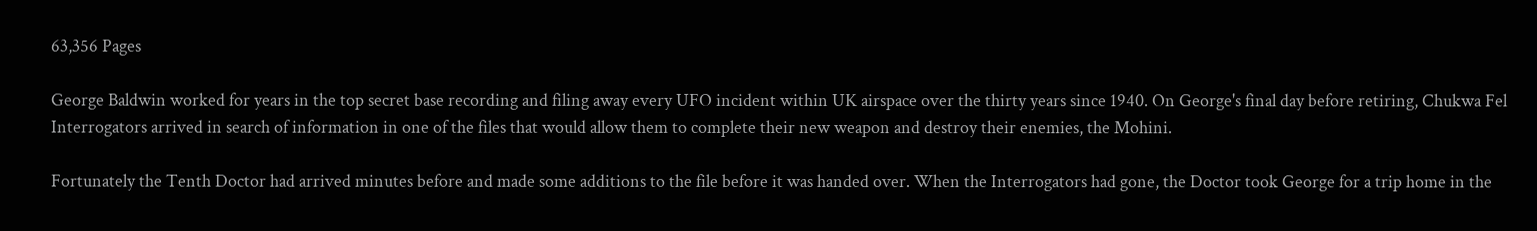63,356 Pages

George Baldwin worked for years in the top secret base recording and filing away every UFO incident within UK airspace over the thirty years since 1940. On George's final day before retiring, Chukwa Fel Interrogators arrived in search of information in one of the files that would allow them to complete their new weapon and destroy their enemies, the Mohini.

Fortunately the Tenth Doctor had arrived minutes before and made some additions to the file before it was handed over. When the Interrogators had gone, the Doctor took George for a trip home in the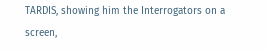TARDIS, showing him the Interrogators on a screen,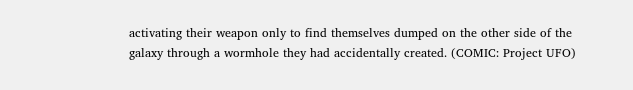activating their weapon only to find themselves dumped on the other side of the galaxy through a wormhole they had accidentally created. (COMIC: Project UFO)